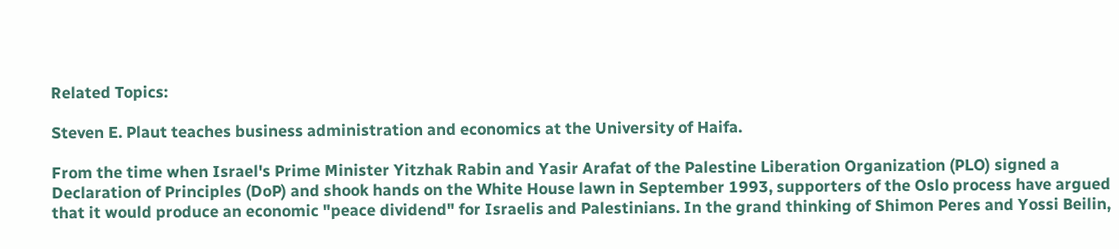Related Topics:

Steven E. Plaut teaches business administration and economics at the University of Haifa.

From the time when Israel's Prime Minister Yitzhak Rabin and Yasir Arafat of the Palestine Liberation Organization (PLO) signed a Declaration of Principles (DoP) and shook hands on the White House lawn in September 1993, supporters of the Oslo process have argued that it would produce an economic "peace dividend" for Israelis and Palestinians. In the grand thinking of Shimon Peres and Yossi Beilin,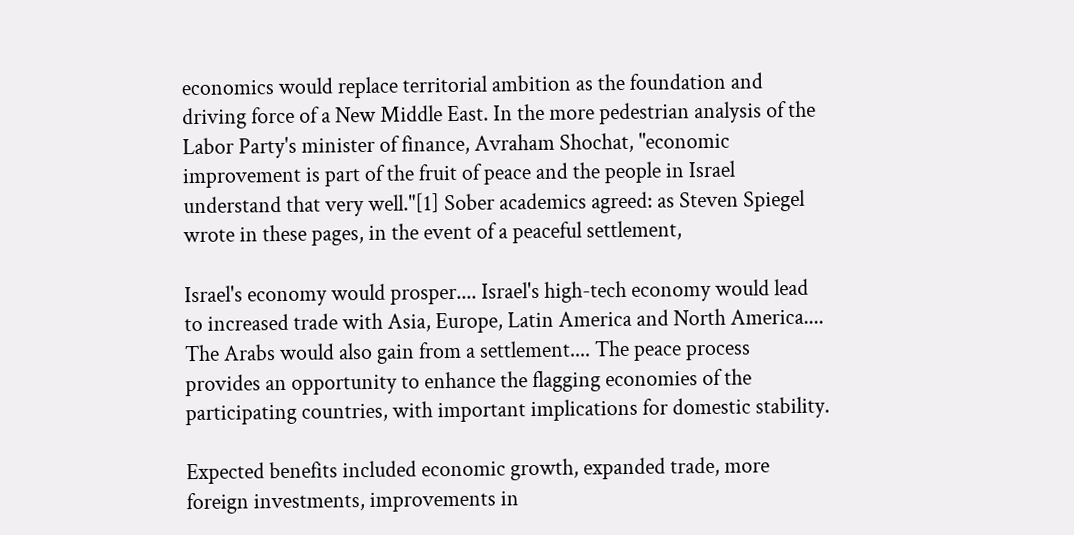economics would replace territorial ambition as the foundation and driving force of a New Middle East. In the more pedestrian analysis of the Labor Party's minister of finance, Avraham Shochat, "economic improvement is part of the fruit of peace and the people in Israel understand that very well."[1] Sober academics agreed: as Steven Spiegel wrote in these pages, in the event of a peaceful settlement,

Israel's economy would prosper.... Israel's high-tech economy would lead to increased trade with Asia, Europe, Latin America and North America.... The Arabs would also gain from a settlement.... The peace process provides an opportunity to enhance the flagging economies of the participating countries, with important implications for domestic stability.

Expected benefits included economic growth, expanded trade, more foreign investments, improvements in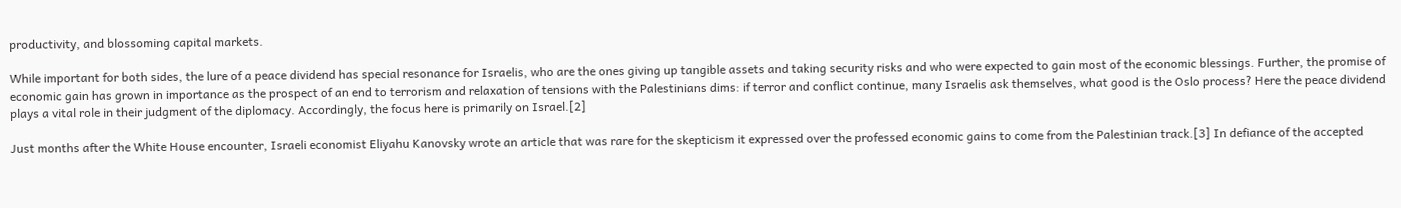productivity, and blossoming capital markets.

While important for both sides, the lure of a peace dividend has special resonance for Israelis, who are the ones giving up tangible assets and taking security risks and who were expected to gain most of the economic blessings. Further, the promise of economic gain has grown in importance as the prospect of an end to terrorism and relaxation of tensions with the Palestinians dims: if terror and conflict continue, many Israelis ask themselves, what good is the Oslo process? Here the peace dividend plays a vital role in their judgment of the diplomacy. Accordingly, the focus here is primarily on Israel.[2]

Just months after the White House encounter, Israeli economist Eliyahu Kanovsky wrote an article that was rare for the skepticism it expressed over the professed economic gains to come from the Palestinian track.[3] In defiance of the accepted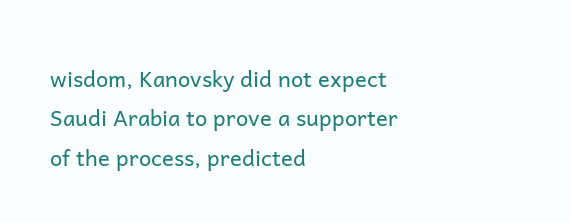wisdom, Kanovsky did not expect Saudi Arabia to prove a supporter of the process, predicted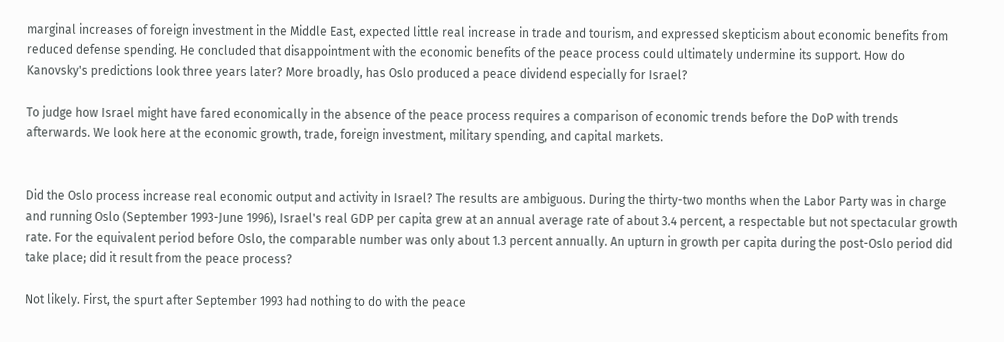marginal increases of foreign investment in the Middle East, expected little real increase in trade and tourism, and expressed skepticism about economic benefits from reduced defense spending. He concluded that disappointment with the economic benefits of the peace process could ultimately undermine its support. How do Kanovsky's predictions look three years later? More broadly, has Oslo produced a peace dividend especially for Israel?

To judge how Israel might have fared economically in the absence of the peace process requires a comparison of economic trends before the DoP with trends afterwards. We look here at the economic growth, trade, foreign investment, military spending, and capital markets.


Did the Oslo process increase real economic output and activity in Israel? The results are ambiguous. During the thirty-two months when the Labor Party was in charge and running Oslo (September 1993-June 1996), Israel's real GDP per capita grew at an annual average rate of about 3.4 percent, a respectable but not spectacular growth rate. For the equivalent period before Oslo, the comparable number was only about 1.3 percent annually. An upturn in growth per capita during the post-Oslo period did take place; did it result from the peace process?

Not likely. First, the spurt after September 1993 had nothing to do with the peace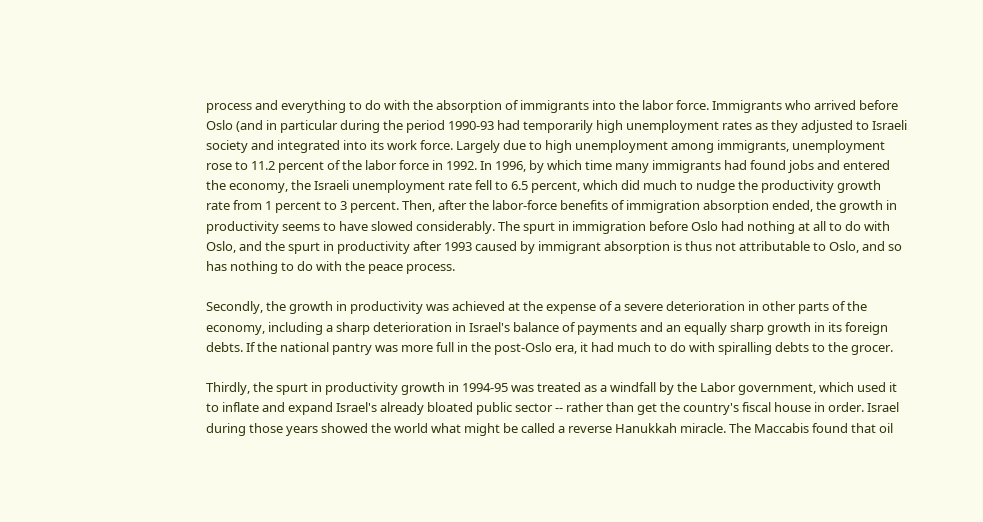process and everything to do with the absorption of immigrants into the labor force. Immigrants who arrived before Oslo (and in particular during the period 1990-93 had temporarily high unemployment rates as they adjusted to Israeli society and integrated into its work force. Largely due to high unemployment among immigrants, unemployment rose to 11.2 percent of the labor force in 1992. In 1996, by which time many immigrants had found jobs and entered the economy, the Israeli unemployment rate fell to 6.5 percent, which did much to nudge the productivity growth rate from 1 percent to 3 percent. Then, after the labor-force benefits of immigration absorption ended, the growth in productivity seems to have slowed considerably. The spurt in immigration before Oslo had nothing at all to do with Oslo, and the spurt in productivity after 1993 caused by immigrant absorption is thus not attributable to Oslo, and so has nothing to do with the peace process.

Secondly, the growth in productivity was achieved at the expense of a severe deterioration in other parts of the economy, including a sharp deterioration in Israel's balance of payments and an equally sharp growth in its foreign debts. If the national pantry was more full in the post-Oslo era, it had much to do with spiralling debts to the grocer.

Thirdly, the spurt in productivity growth in 1994-95 was treated as a windfall by the Labor government, which used it to inflate and expand Israel's already bloated public sector -- rather than get the country's fiscal house in order. Israel during those years showed the world what might be called a reverse Hanukkah miracle. The Maccabis found that oil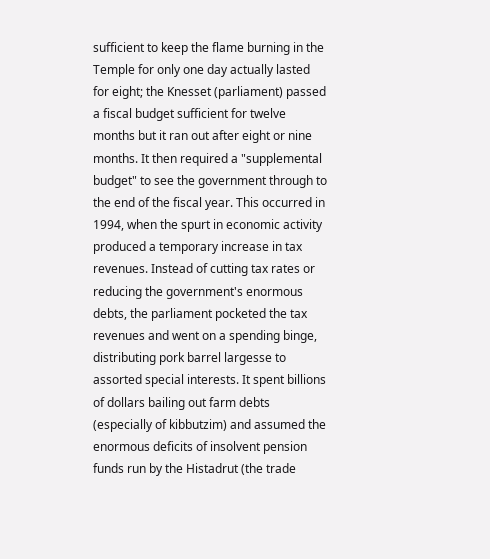sufficient to keep the flame burning in the Temple for only one day actually lasted for eight; the Knesset (parliament) passed a fiscal budget sufficient for twelve months but it ran out after eight or nine months. It then required a "supplemental budget" to see the government through to the end of the fiscal year. This occurred in 1994, when the spurt in economic activity produced a temporary increase in tax revenues. Instead of cutting tax rates or reducing the government's enormous debts, the parliament pocketed the tax revenues and went on a spending binge, distributing pork barrel largesse to assorted special interests. It spent billions of dollars bailing out farm debts (especially of kibbutzim) and assumed the enormous deficits of insolvent pension funds run by the Histadrut (the trade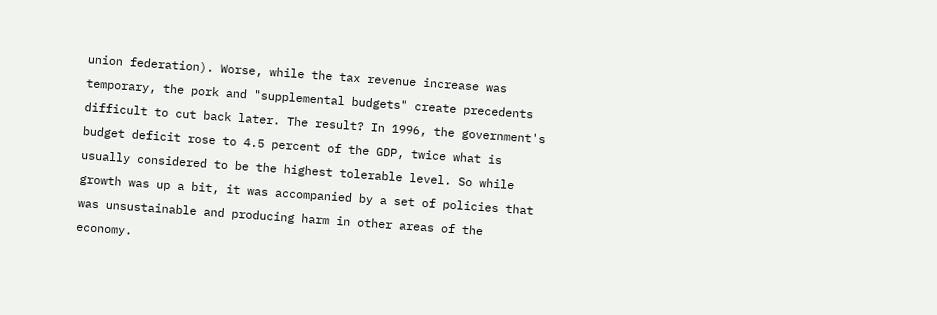union federation). Worse, while the tax revenue increase was temporary, the pork and "supplemental budgets" create precedents difficult to cut back later. The result? In 1996, the government's budget deficit rose to 4.5 percent of the GDP, twice what is usually considered to be the highest tolerable level. So while growth was up a bit, it was accompanied by a set of policies that was unsustainable and producing harm in other areas of the economy.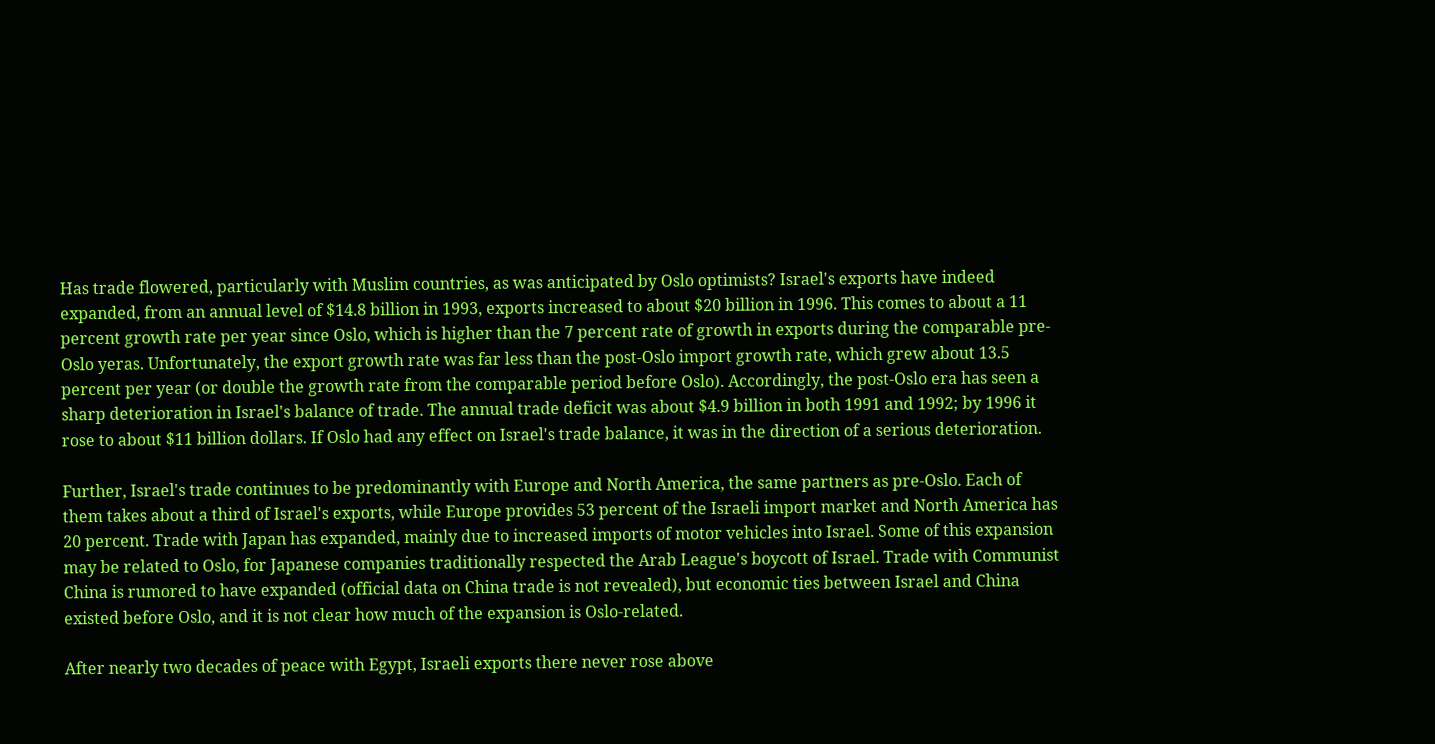Has trade flowered, particularly with Muslim countries, as was anticipated by Oslo optimists? Israel's exports have indeed expanded, from an annual level of $14.8 billion in 1993, exports increased to about $20 billion in 1996. This comes to about a 11 percent growth rate per year since Oslo, which is higher than the 7 percent rate of growth in exports during the comparable pre-Oslo yeras. Unfortunately, the export growth rate was far less than the post-Oslo import growth rate, which grew about 13.5 percent per year (or double the growth rate from the comparable period before Oslo). Accordingly, the post-Oslo era has seen a sharp deterioration in Israel's balance of trade. The annual trade deficit was about $4.9 billion in both 1991 and 1992; by 1996 it rose to about $11 billion dollars. If Oslo had any effect on Israel's trade balance, it was in the direction of a serious deterioration.

Further, Israel's trade continues to be predominantly with Europe and North America, the same partners as pre-Oslo. Each of them takes about a third of Israel's exports, while Europe provides 53 percent of the Israeli import market and North America has 20 percent. Trade with Japan has expanded, mainly due to increased imports of motor vehicles into Israel. Some of this expansion may be related to Oslo, for Japanese companies traditionally respected the Arab League's boycott of Israel. Trade with Communist China is rumored to have expanded (official data on China trade is not revealed), but economic ties between Israel and China existed before Oslo, and it is not clear how much of the expansion is Oslo-related.

After nearly two decades of peace with Egypt, Israeli exports there never rose above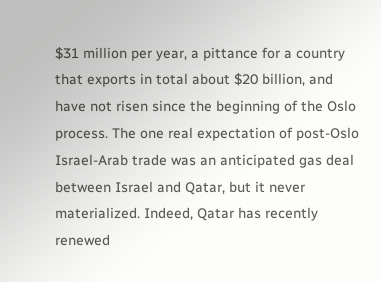$31 million per year, a pittance for a country that exports in total about $20 billion, and have not risen since the beginning of the Oslo process. The one real expectation of post-Oslo Israel-Arab trade was an anticipated gas deal between Israel and Qatar, but it never materialized. Indeed, Qatar has recently renewed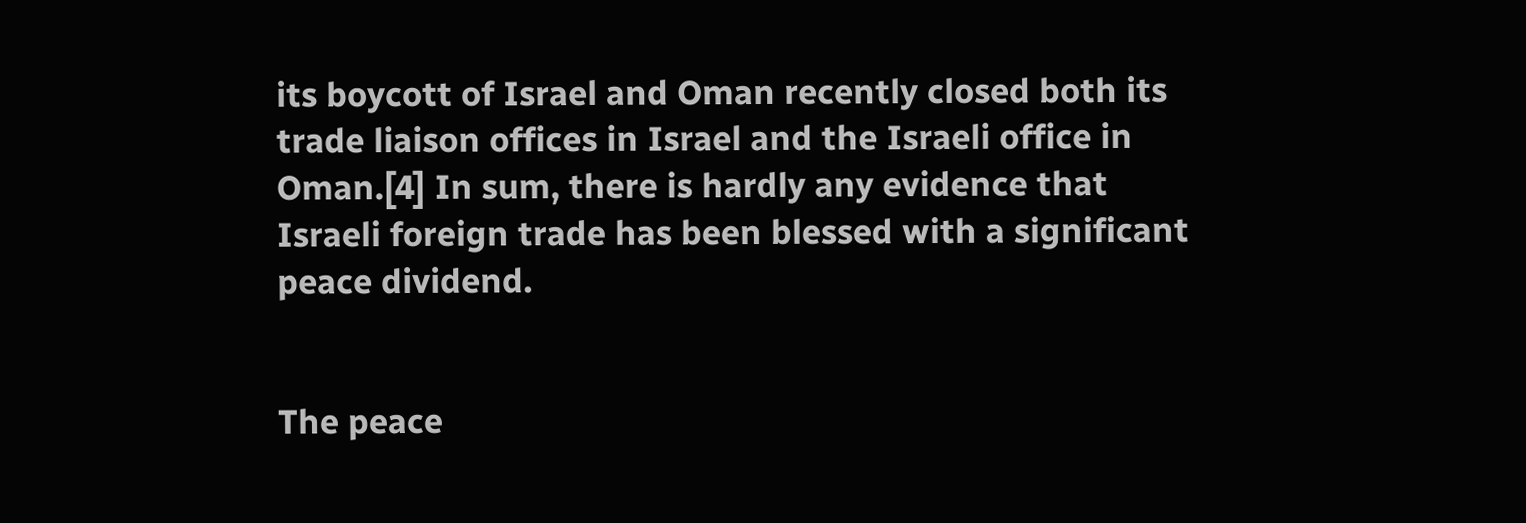its boycott of Israel and Oman recently closed both its trade liaison offices in Israel and the Israeli office in Oman.[4] In sum, there is hardly any evidence that Israeli foreign trade has been blessed with a significant peace dividend.


The peace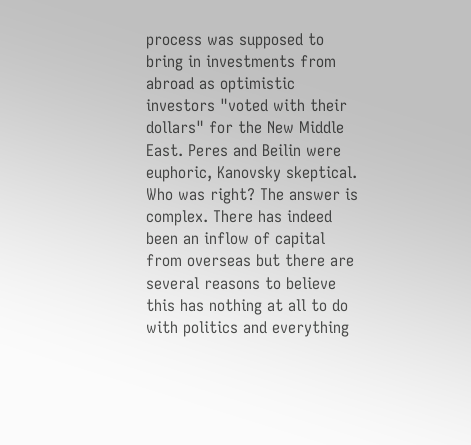process was supposed to bring in investments from abroad as optimistic investors "voted with their dollars" for the New Middle East. Peres and Beilin were euphoric, Kanovsky skeptical. Who was right? The answer is complex. There has indeed been an inflow of capital from overseas but there are several reasons to believe this has nothing at all to do with politics and everything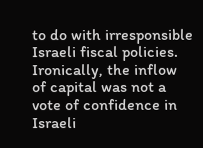to do with irresponsible Israeli fiscal policies. Ironically, the inflow of capital was not a vote of confidence in Israeli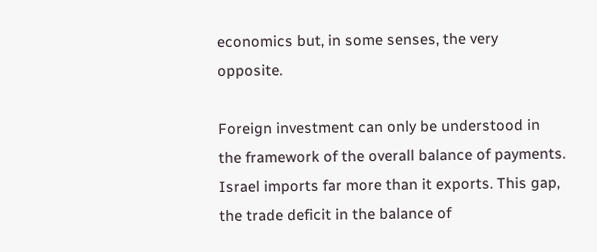economics but, in some senses, the very opposite.

Foreign investment can only be understood in the framework of the overall balance of payments. Israel imports far more than it exports. This gap, the trade deficit in the balance of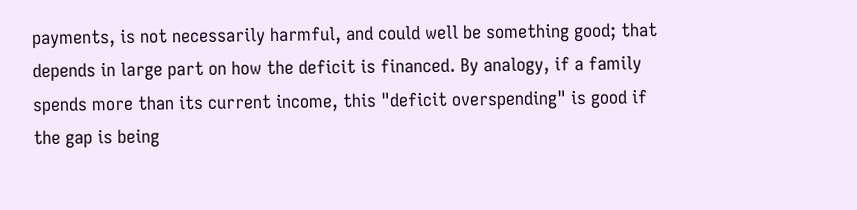payments, is not necessarily harmful, and could well be something good; that depends in large part on how the deficit is financed. By analogy, if a family spends more than its current income, this "deficit overspending" is good if the gap is being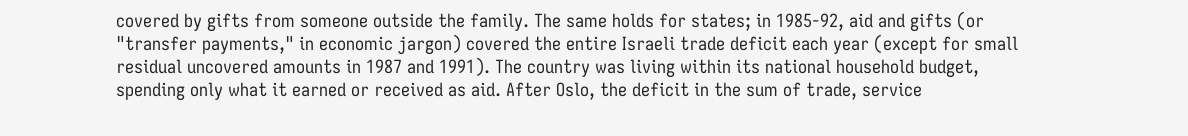covered by gifts from someone outside the family. The same holds for states; in 1985-92, aid and gifts (or "transfer payments," in economic jargon) covered the entire Israeli trade deficit each year (except for small residual uncovered amounts in 1987 and 1991). The country was living within its national household budget, spending only what it earned or received as aid. After Oslo, the deficit in the sum of trade, service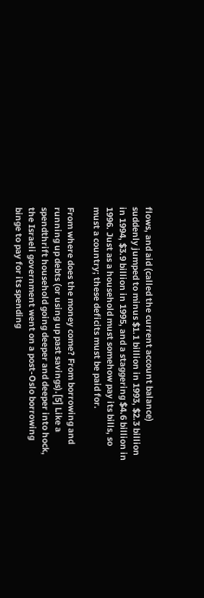flows, and aid (called the current account balance) suddenly jumped to minus $1.1 billion in 1993, $2.3 billion in 1994, $3.9 billion in 1995, and a staggering $4.6 billion in 1996. Just as a household must somehow pay its bills, so must a country; these deficits must be paid for.

From where does the money come? From borrowing and running up debts (or using up past savings).[5] Like a spendthrift household going deeper and deeper into hock, the Israeli government went on a post-Oslo borrowing binge to pay for its spending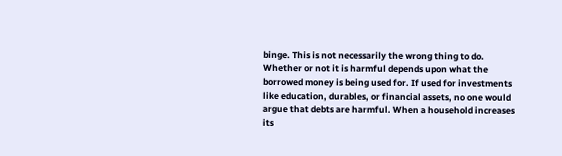binge. This is not necessarily the wrong thing to do. Whether or not it is harmful depends upon what the borrowed money is being used for. If used for investments like education, durables, or financial assets, no one would argue that debts are harmful. When a household increases its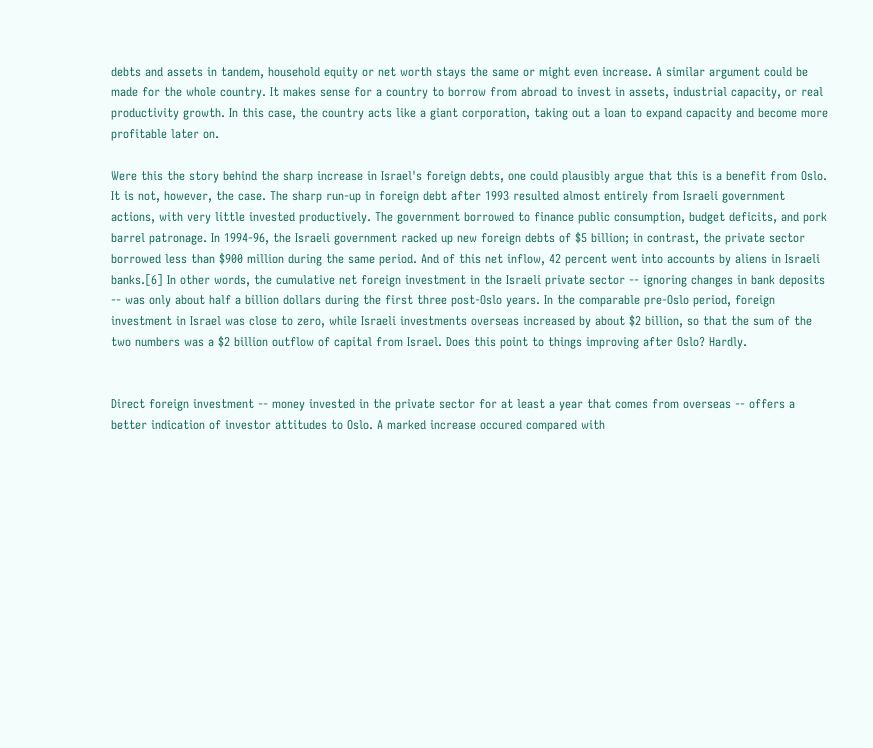debts and assets in tandem, household equity or net worth stays the same or might even increase. A similar argument could be made for the whole country. It makes sense for a country to borrow from abroad to invest in assets, industrial capacity, or real productivity growth. In this case, the country acts like a giant corporation, taking out a loan to expand capacity and become more profitable later on.

Were this the story behind the sharp increase in Israel's foreign debts, one could plausibly argue that this is a benefit from Oslo. It is not, however, the case. The sharp run-up in foreign debt after 1993 resulted almost entirely from Israeli government actions, with very little invested productively. The government borrowed to finance public consumption, budget deficits, and pork barrel patronage. In 1994-96, the Israeli government racked up new foreign debts of $5 billion; in contrast, the private sector borrowed less than $900 million during the same period. And of this net inflow, 42 percent went into accounts by aliens in Israeli banks.[6] In other words, the cumulative net foreign investment in the Israeli private sector -- ignoring changes in bank deposits -- was only about half a billion dollars during the first three post-Oslo years. In the comparable pre-Oslo period, foreign investment in Israel was close to zero, while Israeli investments overseas increased by about $2 billion, so that the sum of the two numbers was a $2 billion outflow of capital from Israel. Does this point to things improving after Oslo? Hardly.


Direct foreign investment -- money invested in the private sector for at least a year that comes from overseas -- offers a better indication of investor attitudes to Oslo. A marked increase occured compared with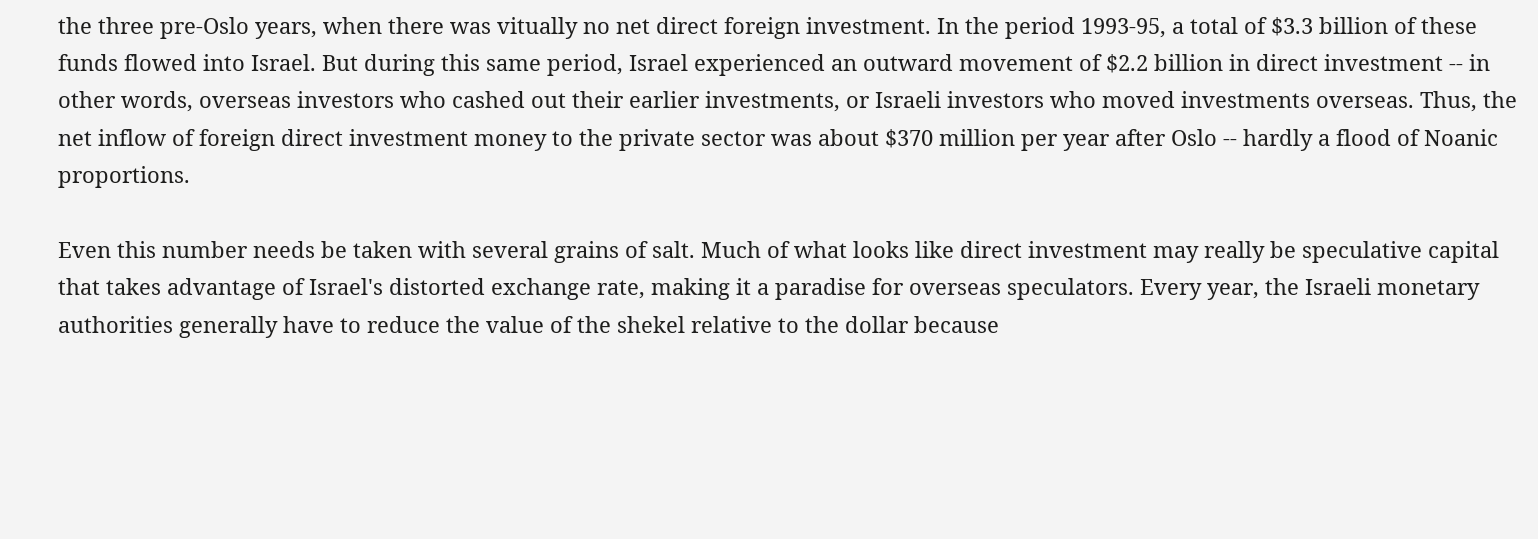the three pre-Oslo years, when there was vitually no net direct foreign investment. In the period 1993-95, a total of $3.3 billion of these funds flowed into Israel. But during this same period, Israel experienced an outward movement of $2.2 billion in direct investment -- in other words, overseas investors who cashed out their earlier investments, or Israeli investors who moved investments overseas. Thus, the net inflow of foreign direct investment money to the private sector was about $370 million per year after Oslo -- hardly a flood of Noanic proportions.

Even this number needs be taken with several grains of salt. Much of what looks like direct investment may really be speculative capital that takes advantage of Israel's distorted exchange rate, making it a paradise for overseas speculators. Every year, the Israeli monetary authorities generally have to reduce the value of the shekel relative to the dollar because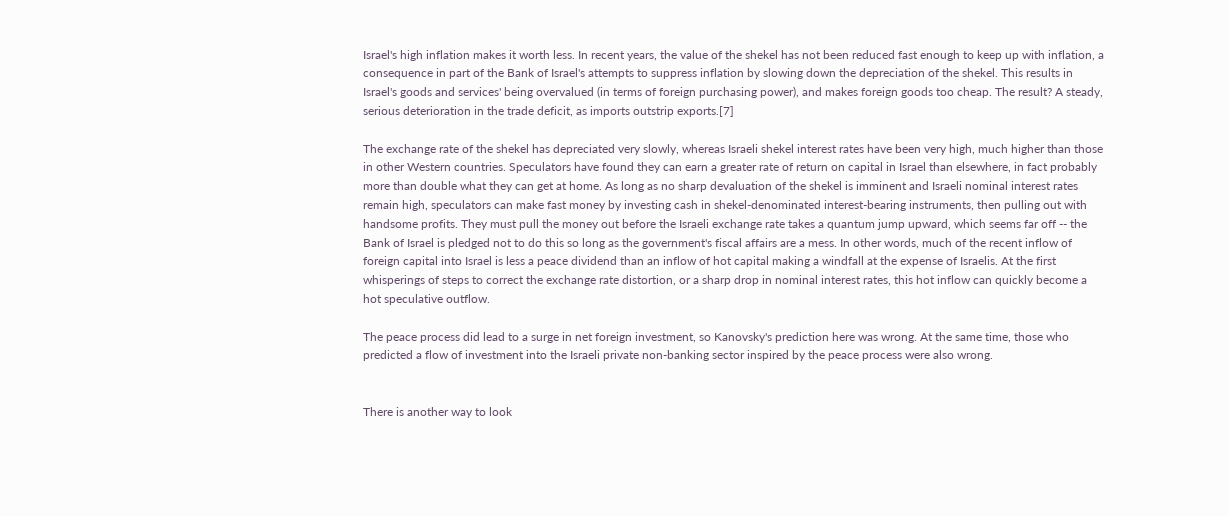Israel's high inflation makes it worth less. In recent years, the value of the shekel has not been reduced fast enough to keep up with inflation, a consequence in part of the Bank of Israel's attempts to suppress inflation by slowing down the depreciation of the shekel. This results in Israel's goods and services' being overvalued (in terms of foreign purchasing power), and makes foreign goods too cheap. The result? A steady, serious deterioration in the trade deficit, as imports outstrip exports.[7]

The exchange rate of the shekel has depreciated very slowly, whereas Israeli shekel interest rates have been very high, much higher than those in other Western countries. Speculators have found they can earn a greater rate of return on capital in Israel than elsewhere, in fact probably more than double what they can get at home. As long as no sharp devaluation of the shekel is imminent and Israeli nominal interest rates remain high, speculators can make fast money by investing cash in shekel-denominated interest-bearing instruments, then pulling out with handsome profits. They must pull the money out before the Israeli exchange rate takes a quantum jump upward, which seems far off -- the Bank of Israel is pledged not to do this so long as the government's fiscal affairs are a mess. In other words, much of the recent inflow of foreign capital into Israel is less a peace dividend than an inflow of hot capital making a windfall at the expense of Israelis. At the first whisperings of steps to correct the exchange rate distortion, or a sharp drop in nominal interest rates, this hot inflow can quickly become a hot speculative outflow.

The peace process did lead to a surge in net foreign investment, so Kanovsky's prediction here was wrong. At the same time, those who predicted a flow of investment into the Israeli private non-banking sector inspired by the peace process were also wrong.


There is another way to look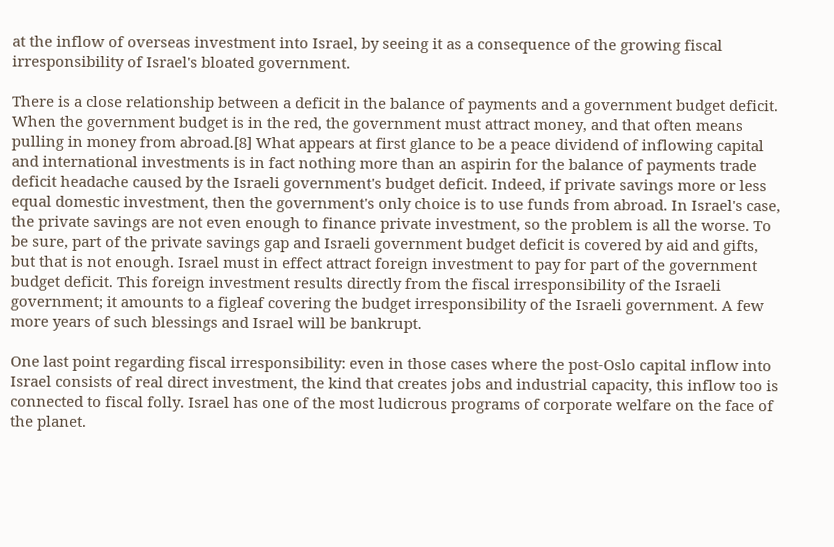at the inflow of overseas investment into Israel, by seeing it as a consequence of the growing fiscal irresponsibility of Israel's bloated government.

There is a close relationship between a deficit in the balance of payments and a government budget deficit. When the government budget is in the red, the government must attract money, and that often means pulling in money from abroad.[8] What appears at first glance to be a peace dividend of inflowing capital and international investments is in fact nothing more than an aspirin for the balance of payments trade deficit headache caused by the Israeli government's budget deficit. Indeed, if private savings more or less equal domestic investment, then the government's only choice is to use funds from abroad. In Israel's case, the private savings are not even enough to finance private investment, so the problem is all the worse. To be sure, part of the private savings gap and Israeli government budget deficit is covered by aid and gifts, but that is not enough. Israel must in effect attract foreign investment to pay for part of the government budget deficit. This foreign investment results directly from the fiscal irresponsibility of the Israeli government; it amounts to a figleaf covering the budget irresponsibility of the Israeli government. A few more years of such blessings and Israel will be bankrupt.

One last point regarding fiscal irresponsibility: even in those cases where the post-Oslo capital inflow into Israel consists of real direct investment, the kind that creates jobs and industrial capacity, this inflow too is connected to fiscal folly. Israel has one of the most ludicrous programs of corporate welfare on the face of the planet.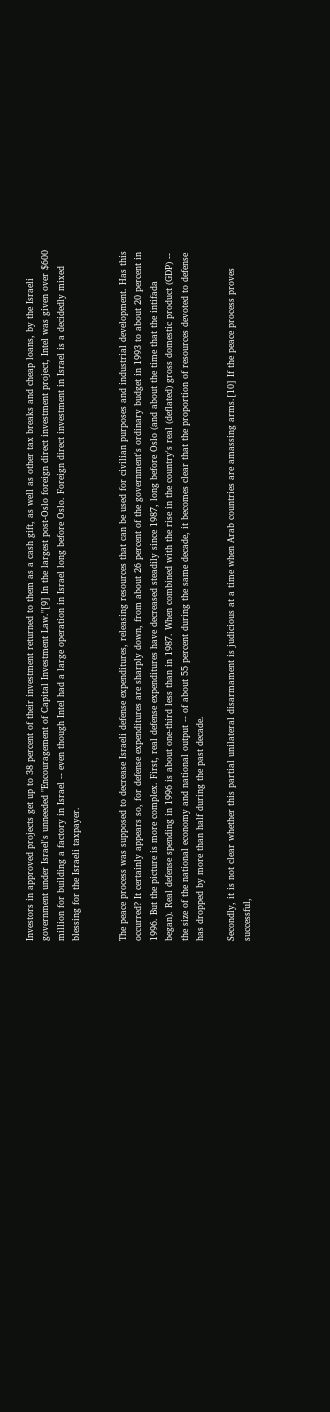Investors in approved projects get up to 38 percent of their investment returned to them as a cash gift, as well as other tax breaks and cheap loans, by the Israeli government under Israel's unneeded "Encouragement of Capital Investment Law."[9] In the largest post-Oslo foreign direct investment project, Intel was given over $600 million for building a factory in Israel -- even though Intel had a large operation in Israel long before Oslo. Foreign direct investment in Israel is a decidedly mixed blessing for the Israeli taxpayer.


The peace process was supposed to decrease Israeli defense expenditures, releasing resources that can be used for civilian purposes and industrial development. Has this occurred? It certainly appears so, for defense expenditures are sharply down, from about 26 percent of the government's ordinary budget in 1993 to about 20 percent in 1996. But the picture is more complex. First, real defense expenditures have decreased steadily since 1987, long before Oslo (and about the time that the intifada began). Real defense spending in 1996 is about one-third less than in 1987. When combined with the rise in the country's real (deflated) gross domestic product (GDP) -- the size of the national economy and national output -- of about 55 percent during the same decade, it becomes clear that the proportion of resources devoted to defense has dropped by more than half during the past decade.

Secondly, it is not clear whether this partial unilateral disarmament is judicious at a time when Arab countries are amassing arms.[10] If the peace process proves successful,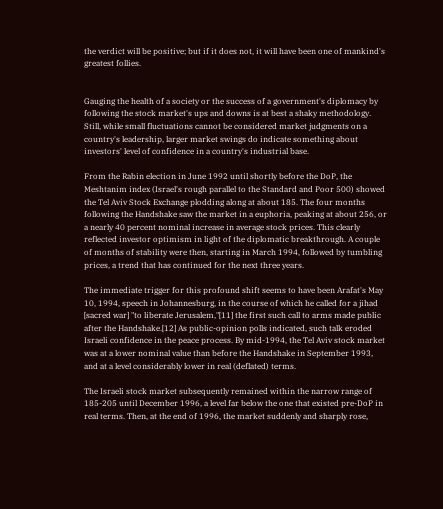the verdict will be positive; but if it does not, it will have been one of mankind's greatest follies.


Gauging the health of a society or the success of a government's diplomacy by following the stock market's ups and downs is at best a shaky methodology. Still, while small fluctuations cannot be considered market judgments on a country's leadership, larger market swings do indicate something about investors' level of confidence in a country's industrial base.

From the Rabin election in June 1992 until shortly before the DoP, the Meshtanim index (Israel's rough parallel to the Standard and Poor 500) showed the Tel Aviv Stock Exchange plodding along at about 185. The four months following the Handshake saw the market in a euphoria, peaking at about 256, or a nearly 40 percent nominal increase in average stock prices. This clearly reflected investor optimism in light of the diplomatic breakthrough. A couple of months of stability were then, starting in March 1994, followed by tumbling prices, a trend that has continued for the next three years.

The immediate trigger for this profound shift seems to have been Arafat's May 10, 1994, speech in Johannesburg, in the course of which he called for a jihad [sacred war] "to liberate Jerusalem,"[11] the first such call to arms made public after the Handshake.[12] As public-opinion polls indicated, such talk eroded Israeli confidence in the peace process. By mid-1994, the Tel Aviv stock market was at a lower nominal value than before the Handshake in September 1993, and at a level considerably lower in real (deflated) terms.

The Israeli stock market subsequently remained within the narrow range of 185-205 until December 1996, a level far below the one that existed pre-DoP in real terms. Then, at the end of 1996, the market suddenly and sharply rose,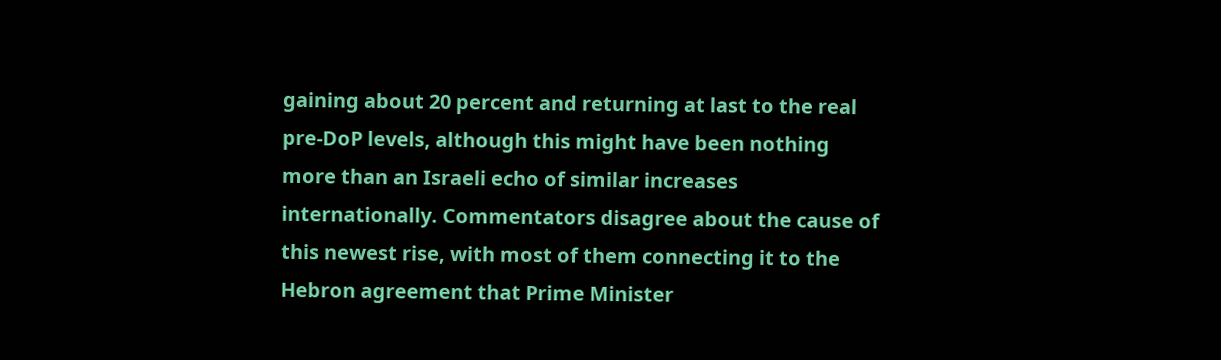gaining about 20 percent and returning at last to the real pre-DoP levels, although this might have been nothing more than an Israeli echo of similar increases internationally. Commentators disagree about the cause of this newest rise, with most of them connecting it to the Hebron agreement that Prime Minister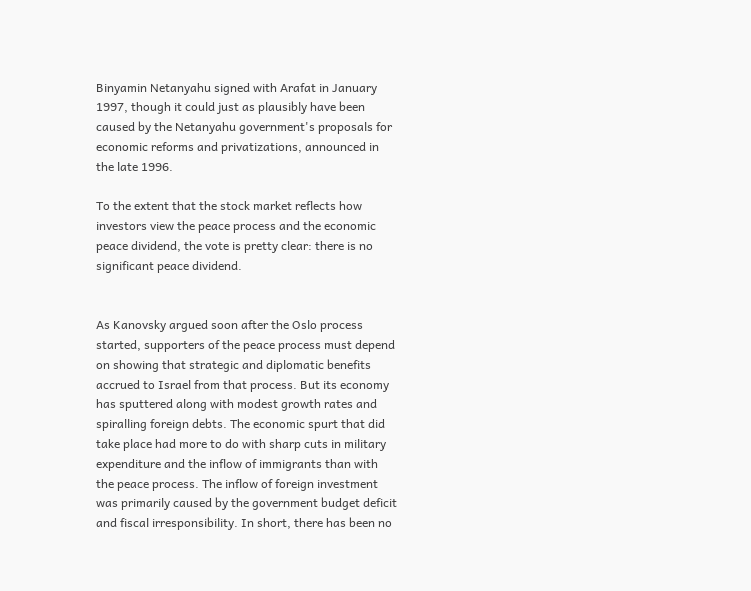Binyamin Netanyahu signed with Arafat in January 1997, though it could just as plausibly have been caused by the Netanyahu government's proposals for economic reforms and privatizations, announced in the late 1996.

To the extent that the stock market reflects how investors view the peace process and the economic peace dividend, the vote is pretty clear: there is no significant peace dividend.


As Kanovsky argued soon after the Oslo process started, supporters of the peace process must depend on showing that strategic and diplomatic benefits accrued to Israel from that process. But its economy has sputtered along with modest growth rates and spiralling foreign debts. The economic spurt that did take place had more to do with sharp cuts in military expenditure and the inflow of immigrants than with the peace process. The inflow of foreign investment was primarily caused by the government budget deficit and fiscal irresponsibility. In short, there has been no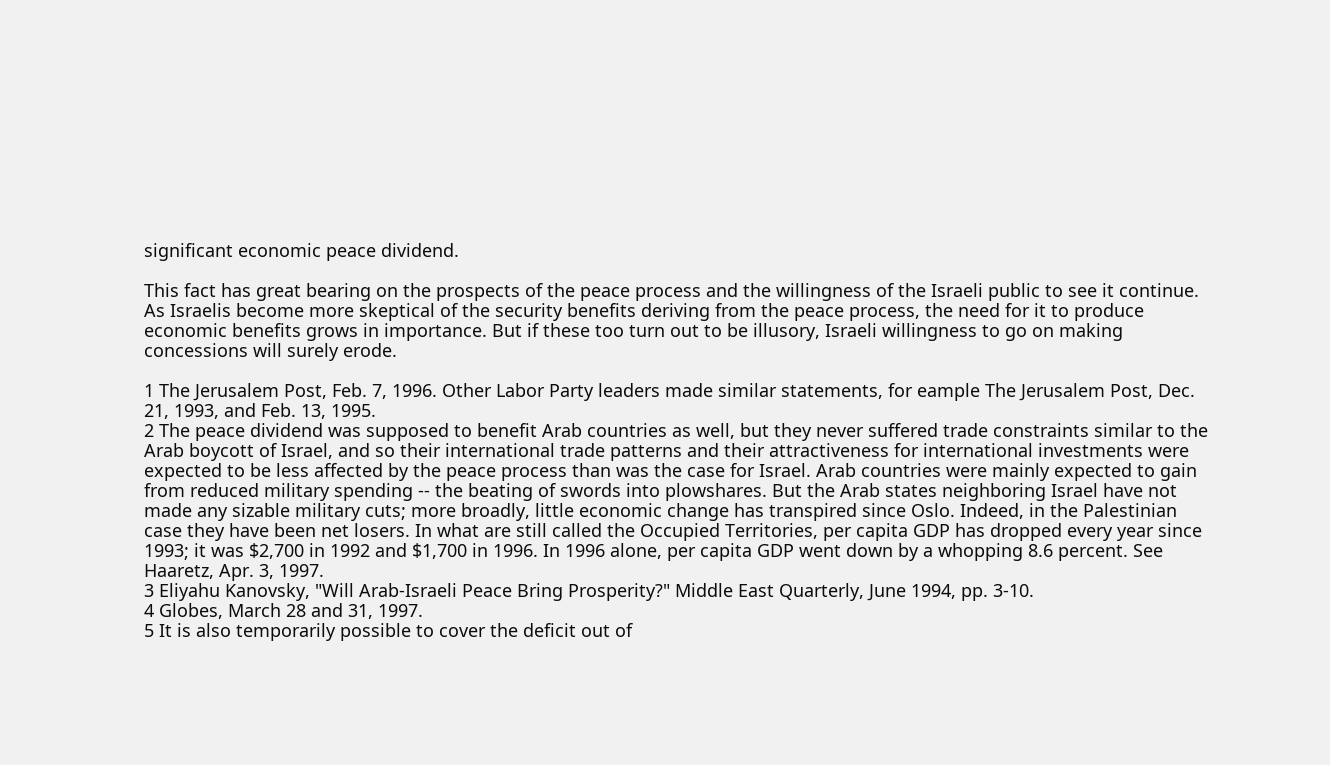significant economic peace dividend.

This fact has great bearing on the prospects of the peace process and the willingness of the Israeli public to see it continue. As Israelis become more skeptical of the security benefits deriving from the peace process, the need for it to produce economic benefits grows in importance. But if these too turn out to be illusory, Israeli willingness to go on making concessions will surely erode.

1 The Jerusalem Post, Feb. 7, 1996. Other Labor Party leaders made similar statements, for eample The Jerusalem Post, Dec. 21, 1993, and Feb. 13, 1995.
2 The peace dividend was supposed to benefit Arab countries as well, but they never suffered trade constraints similar to the Arab boycott of Israel, and so their international trade patterns and their attractiveness for international investments were expected to be less affected by the peace process than was the case for Israel. Arab countries were mainly expected to gain from reduced military spending -- the beating of swords into plowshares. But the Arab states neighboring Israel have not made any sizable military cuts; more broadly, little economic change has transpired since Oslo. Indeed, in the Palestinian case they have been net losers. In what are still called the Occupied Territories, per capita GDP has dropped every year since 1993; it was $2,700 in 1992 and $1,700 in 1996. In 1996 alone, per capita GDP went down by a whopping 8.6 percent. See Haaretz, Apr. 3, 1997.
3 Eliyahu Kanovsky, "Will Arab-Israeli Peace Bring Prosperity?" Middle East Quarterly, June 1994, pp. 3-10.
4 Globes, March 28 and 31, 1997.
5 It is also temporarily possible to cover the deficit out of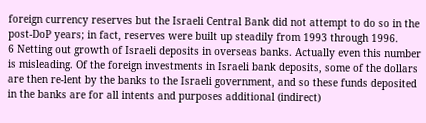foreign currency reserves but the Israeli Central Bank did not attempt to do so in the post-DoP years; in fact, reserves were built up steadily from 1993 through 1996.
6 Netting out growth of Israeli deposits in overseas banks. Actually even this number is misleading. Of the foreign investments in Israeli bank deposits, some of the dollars are then re-lent by the banks to the Israeli government, and so these funds deposited in the banks are for all intents and purposes additional (indirect)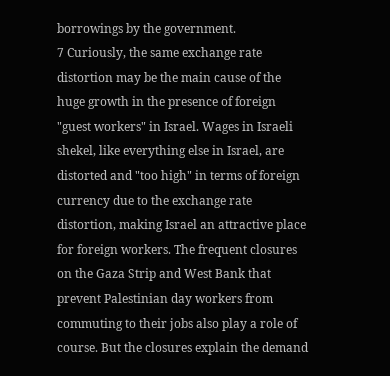borrowings by the government.
7 Curiously, the same exchange rate distortion may be the main cause of the huge growth in the presence of foreign "guest workers" in Israel. Wages in Israeli shekel, like everything else in Israel, are distorted and "too high" in terms of foreign currency due to the exchange rate distortion, making Israel an attractive place for foreign workers. The frequent closures on the Gaza Strip and West Bank that prevent Palestinian day workers from commuting to their jobs also play a role of course. But the closures explain the demand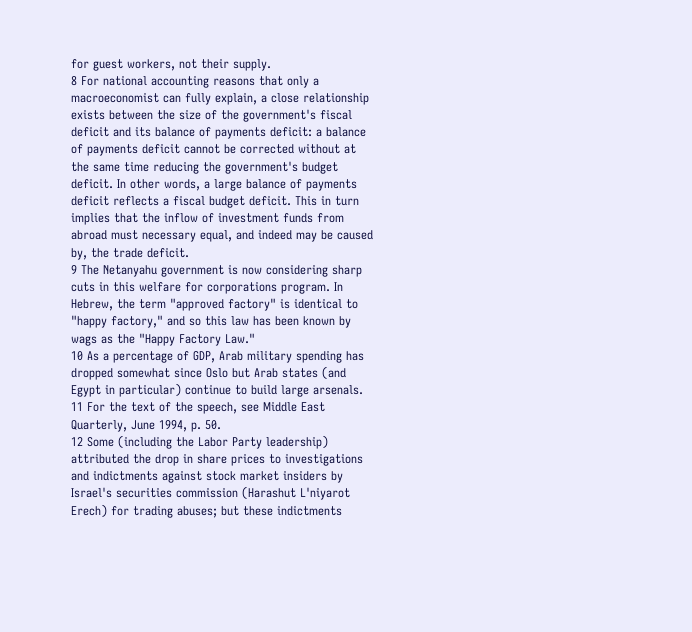for guest workers, not their supply.
8 For national accounting reasons that only a macroeconomist can fully explain, a close relationship exists between the size of the government's fiscal deficit and its balance of payments deficit: a balance of payments deficit cannot be corrected without at the same time reducing the government's budget deficit. In other words, a large balance of payments deficit reflects a fiscal budget deficit. This in turn implies that the inflow of investment funds from abroad must necessary equal, and indeed may be caused by, the trade deficit.
9 The Netanyahu government is now considering sharp cuts in this welfare for corporations program. In Hebrew, the term "approved factory" is identical to "happy factory," and so this law has been known by wags as the "Happy Factory Law."
10 As a percentage of GDP, Arab military spending has dropped somewhat since Oslo but Arab states (and Egypt in particular) continue to build large arsenals.
11 For the text of the speech, see Middle East Quarterly, June 1994, p. 50.
12 Some (including the Labor Party leadership) attributed the drop in share prices to investigations and indictments against stock market insiders by Israel's securities commission (Harashut L'niyarot Erech) for trading abuses; but these indictments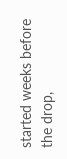started weeks before the drop,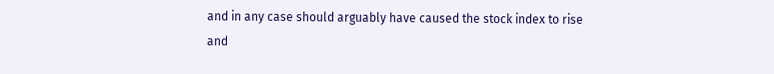and in any case should arguably have caused the stock index to rise and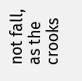not fall, as the crooks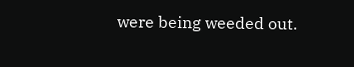were being weeded out.